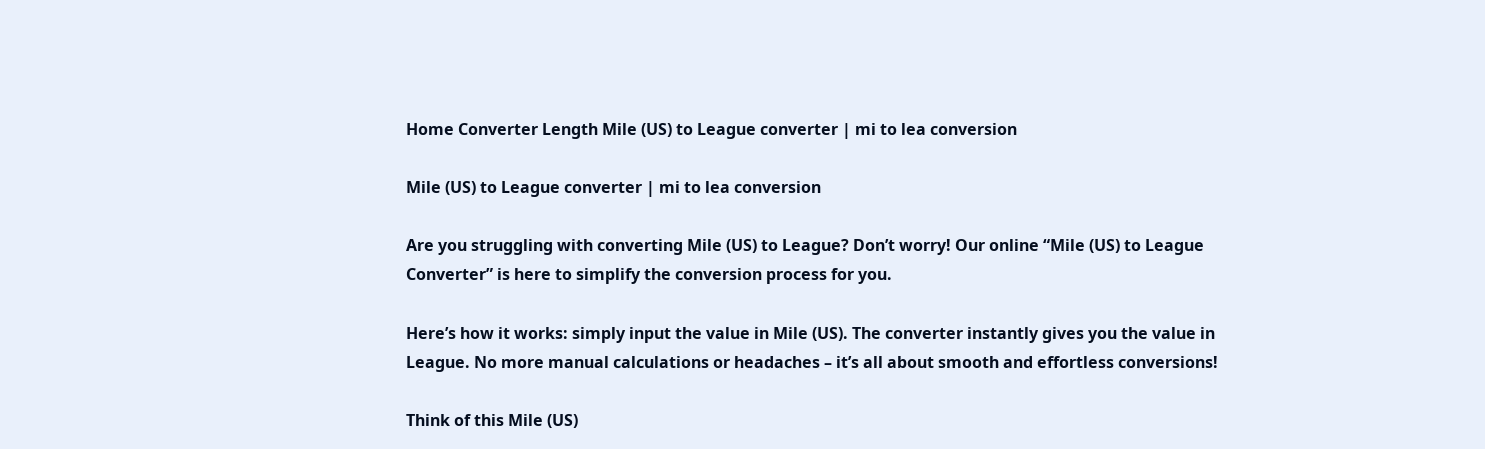Home Converter Length Mile (US) to League converter | mi to lea conversion

Mile (US) to League converter | mi to lea conversion

Are you struggling with converting Mile (US) to League? Don’t worry! Our online “Mile (US) to League Converter” is here to simplify the conversion process for you.

Here’s how it works: simply input the value in Mile (US). The converter instantly gives you the value in League. No more manual calculations or headaches – it’s all about smooth and effortless conversions!

Think of this Mile (US)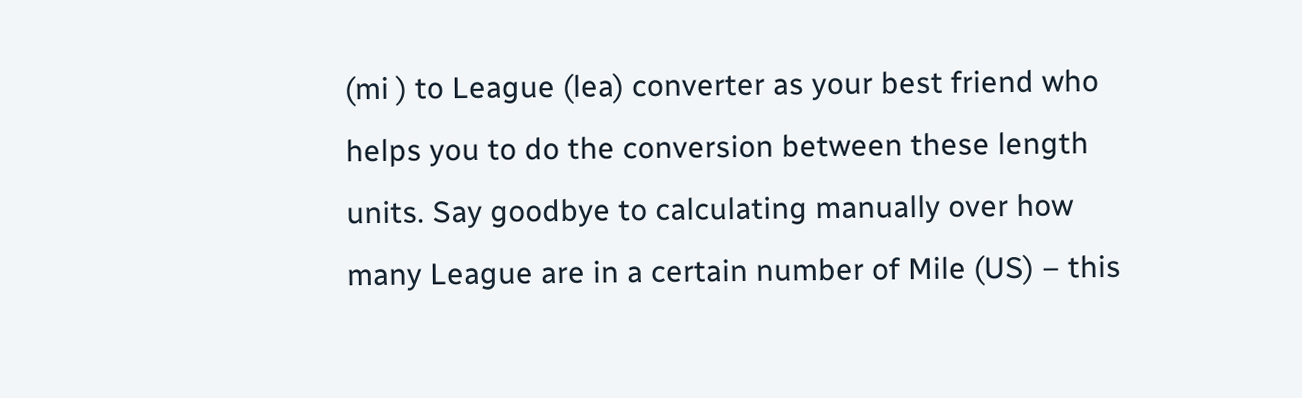(mi ) to League (lea) converter as your best friend who helps you to do the conversion between these length units. Say goodbye to calculating manually over how many League are in a certain number of Mile (US) – this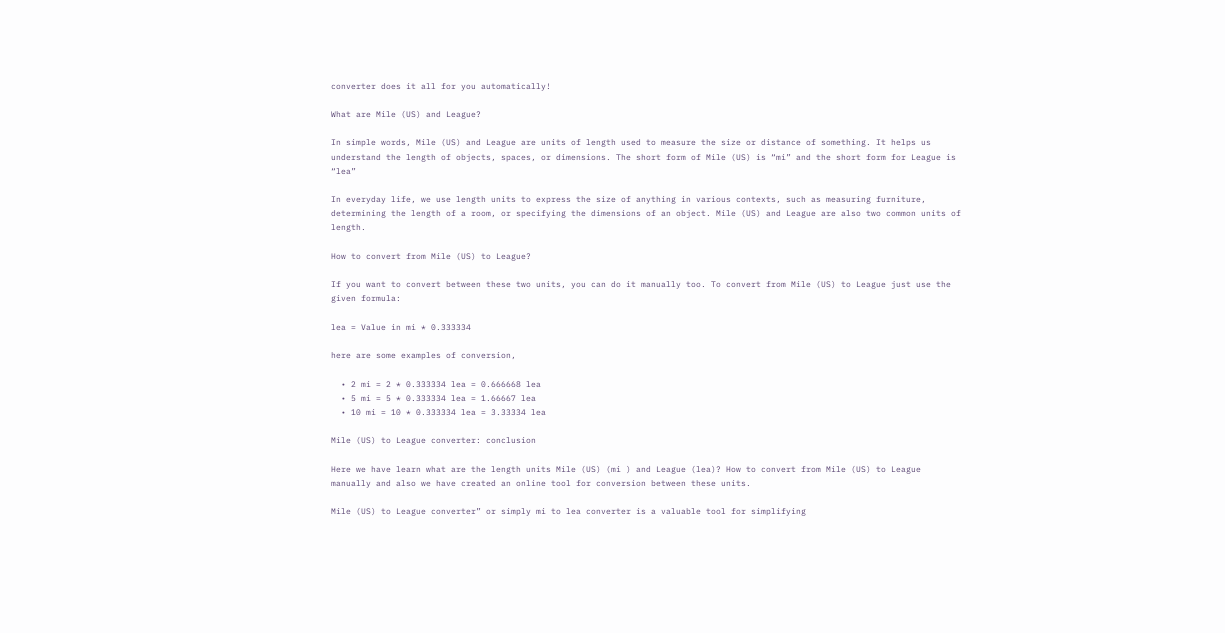converter does it all for you automatically!

What are Mile (US) and League?

In simple words, Mile (US) and League are units of length used to measure the size or distance of something. It helps us understand the length of objects, spaces, or dimensions. The short form of Mile (US) is “mi” and the short form for League is “lea”

In everyday life, we use length units to express the size of anything in various contexts, such as measuring furniture, determining the length of a room, or specifying the dimensions of an object. Mile (US) and League are also two common units of length.

How to convert from Mile (US) to League?

If you want to convert between these two units, you can do it manually too. To convert from Mile (US) to League just use the given formula:

lea = Value in mi * 0.333334

here are some examples of conversion,

  • 2 mi = 2 * 0.333334 lea = 0.666668 lea
  • 5 mi = 5 * 0.333334 lea = 1.66667 lea
  • 10 mi = 10 * 0.333334 lea = 3.33334 lea

Mile (US) to League converter: conclusion

Here we have learn what are the length units Mile (US) (mi ) and League (lea)? How to convert from Mile (US) to League manually and also we have created an online tool for conversion between these units.

Mile (US) to League converter” or simply mi to lea converter is a valuable tool for simplifying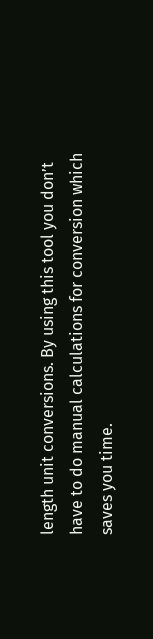length unit conversions. By using this tool you don’t have to do manual calculations for conversion which saves you time.